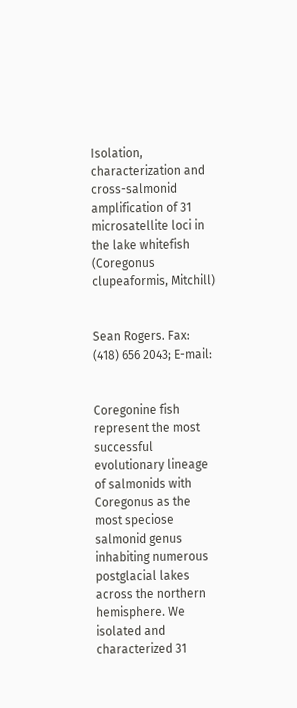Isolation, characterization and cross-salmonid amplification of 31 microsatellite loci in the lake whitefish (Coregonus clupeaformis, Mitchill)


Sean Rogers. Fax: (418) 656 2043; E-mail:


Coregonine fish represent the most successful evolutionary lineage of salmonids with Coregonus as the most speciose salmonid genus inhabiting numerous postglacial lakes across the northern hemisphere. We isolated and characterized 31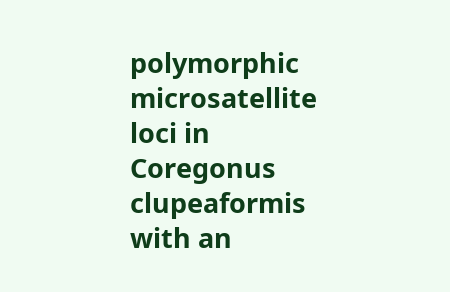polymorphic microsatellite loci in Coregonus clupeaformis with an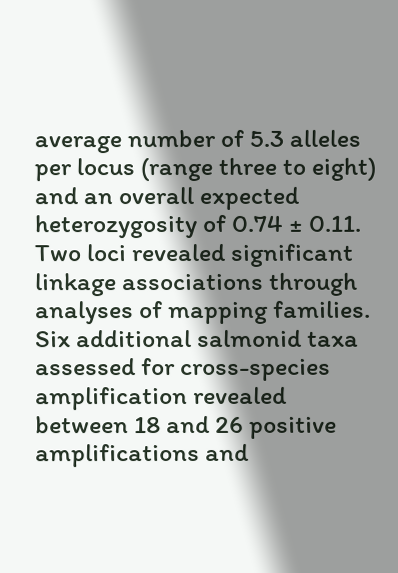average number of 5.3 alleles per locus (range three to eight) and an overall expected heterozygosity of 0.74 ± 0.11. Two loci revealed significant linkage associations through analyses of mapping families. Six additional salmonid taxa assessed for cross-species amplification revealed between 18 and 26 positive amplifications and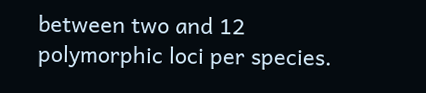between two and 12 polymorphic loci per species.